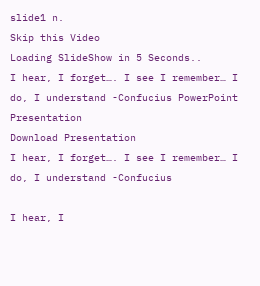slide1 n.
Skip this Video
Loading SlideShow in 5 Seconds..
I hear, I forget…. I see I remember… I do, I understand -Confucius PowerPoint Presentation
Download Presentation
I hear, I forget…. I see I remember… I do, I understand -Confucius

I hear, I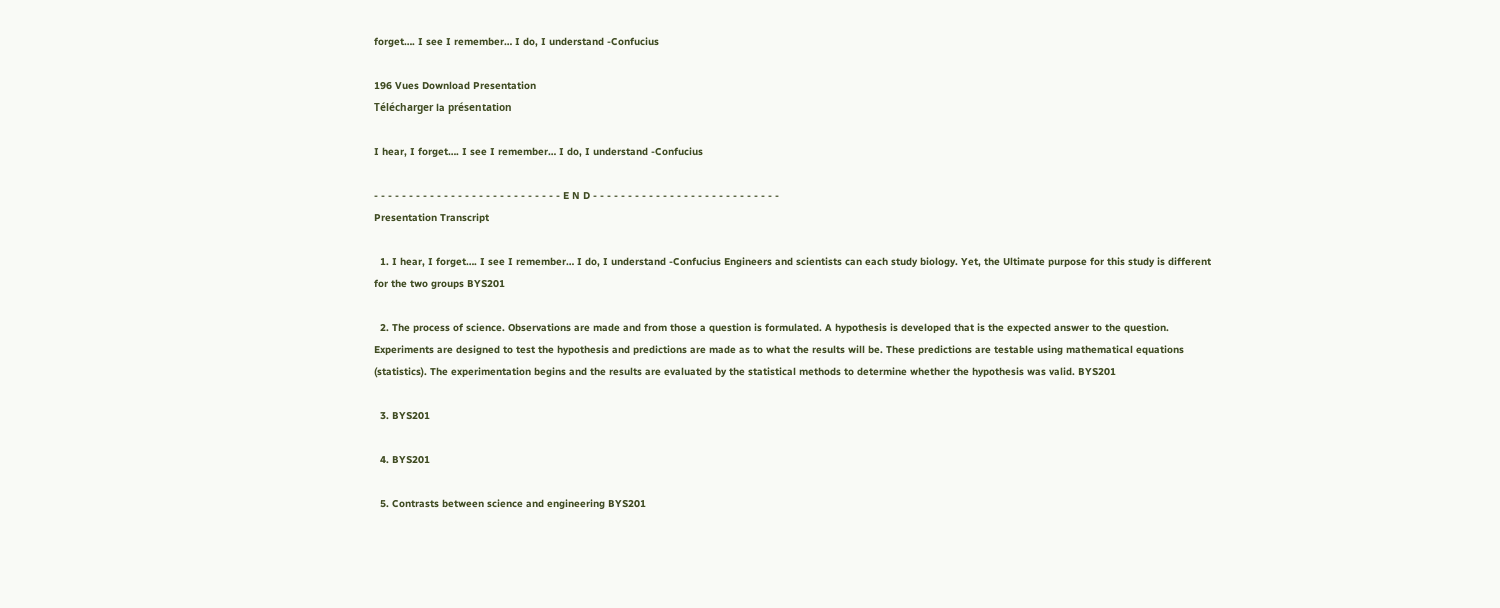forget…. I see I remember… I do, I understand -Confucius

196 Vues Download Presentation
Télécharger la présentation

I hear, I forget…. I see I remember… I do, I understand -Confucius

- - - - - - - - - - - - - - - - - - - - - - - - - - - E N D - - - - - - - - - - - - - - - - - - - - - - - - - - -
Presentation Transcript

  1. I hear, I forget…. I see I remember… I do, I understand -Confucius Engineers and scientists can each study biology. Yet, the Ultimate purpose for this study is different for the two groups BYS201

  2. The process of science. Observations are made and from those a question is formulated. A hypothesis is developed that is the expected answer to the question. Experiments are designed to test the hypothesis and predictions are made as to what the results will be. These predictions are testable using mathematical equations (statistics). The experimentation begins and the results are evaluated by the statistical methods to determine whether the hypothesis was valid. BYS201

  3. BYS201

  4. BYS201

  5. Contrasts between science and engineering BYS201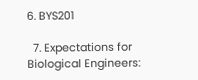6. BYS201

  7. Expectations for Biological Engineers: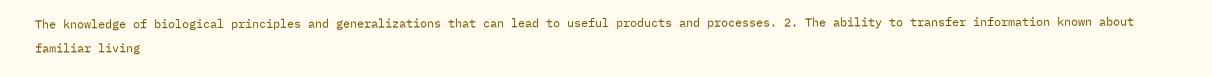The knowledge of biological principles and generalizations that can lead to useful products and processes. 2. The ability to transfer information known about familiar living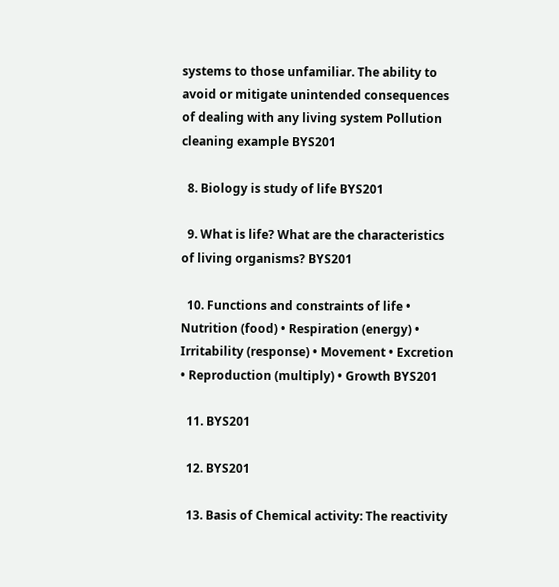systems to those unfamiliar. The ability to avoid or mitigate unintended consequences of dealing with any living system Pollution cleaning example BYS201

  8. Biology is study of life BYS201

  9. What is life? What are the characteristics of living organisms? BYS201

  10. Functions and constraints of life • Nutrition (food) • Respiration (energy) • Irritability (response) • Movement • Excretion • Reproduction (multiply) • Growth BYS201

  11. BYS201

  12. BYS201

  13. Basis of Chemical activity: The reactivity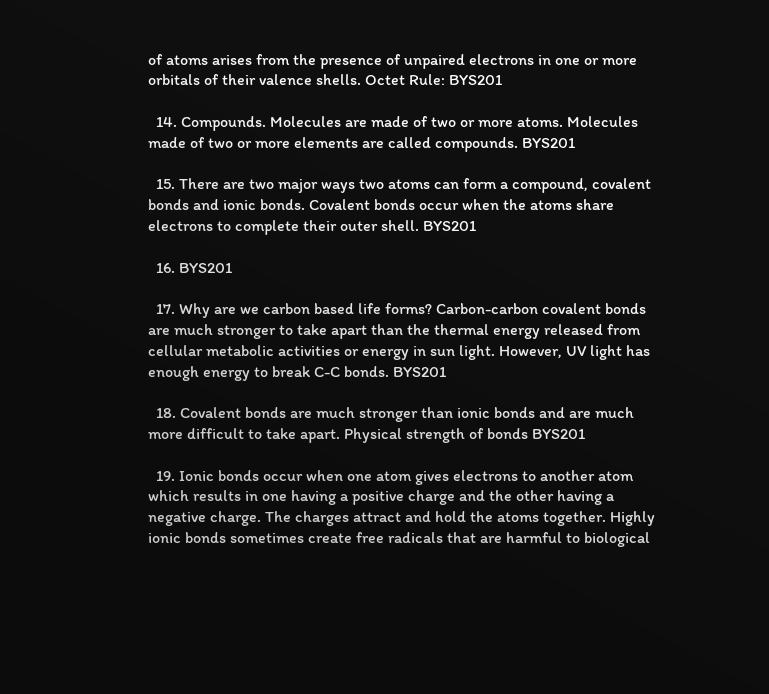of atoms arises from the presence of unpaired electrons in one or more orbitals of their valence shells. Octet Rule: BYS201

  14. Compounds. Molecules are made of two or more atoms. Molecules made of two or more elements are called compounds. BYS201

  15. There are two major ways two atoms can form a compound, covalent bonds and ionic bonds. Covalent bonds occur when the atoms share electrons to complete their outer shell. BYS201

  16. BYS201

  17. Why are we carbon based life forms? Carbon-carbon covalent bonds are much stronger to take apart than the thermal energy released from cellular metabolic activities or energy in sun light. However, UV light has enough energy to break C-C bonds. BYS201

  18. Covalent bonds are much stronger than ionic bonds and are much more difficult to take apart. Physical strength of bonds BYS201

  19. Ionic bonds occur when one atom gives electrons to another atom which results in one having a positive charge and the other having a negative charge. The charges attract and hold the atoms together. Highly ionic bonds sometimes create free radicals that are harmful to biological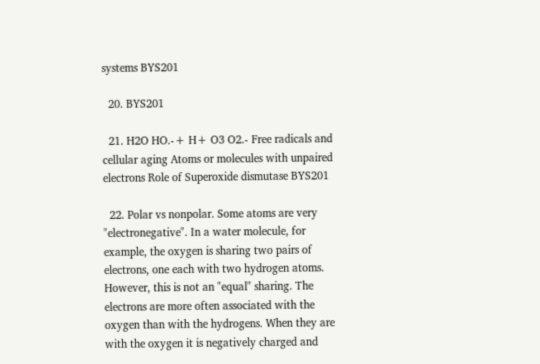systems BYS201

  20. BYS201

  21. H2O HO.-+ H+ O3 O2.- Free radicals and cellular aging Atoms or molecules with unpaired electrons Role of Superoxide dismutase BYS201

  22. Polar vs nonpolar. Some atoms are very "electronegative". In a water molecule, for example, the oxygen is sharing two pairs of electrons, one each with two hydrogen atoms. However, this is not an "equal" sharing. The electrons are more often associated with the oxygen than with the hydrogens. When they are with the oxygen it is negatively charged and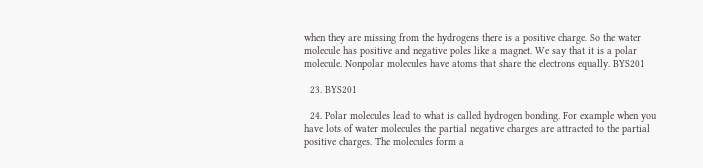when they are missing from the hydrogens there is a positive charge. So the water molecule has positive and negative poles like a magnet. We say that it is a polar molecule. Nonpolar molecules have atoms that share the electrons equally. BYS201

  23. BYS201

  24. Polar molecules lead to what is called hydrogen bonding. For example when you have lots of water molecules the partial negative charges are attracted to the partial positive charges. The molecules form a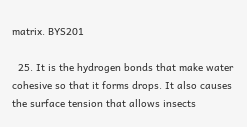matrix. BYS201

  25. It is the hydrogen bonds that make water cohesive so that it forms drops. It also causes the surface tension that allows insects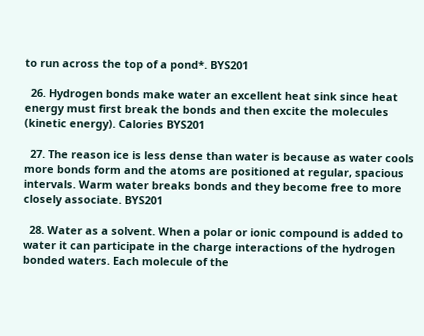to run across the top of a pond*. BYS201

  26. Hydrogen bonds make water an excellent heat sink since heat energy must first break the bonds and then excite the molecules (kinetic energy). Calories BYS201

  27. The reason ice is less dense than water is because as water cools more bonds form and the atoms are positioned at regular, spacious intervals. Warm water breaks bonds and they become free to more closely associate. BYS201

  28. Water as a solvent. When a polar or ionic compound is added to water it can participate in the charge interactions of the hydrogen bonded waters. Each molecule of the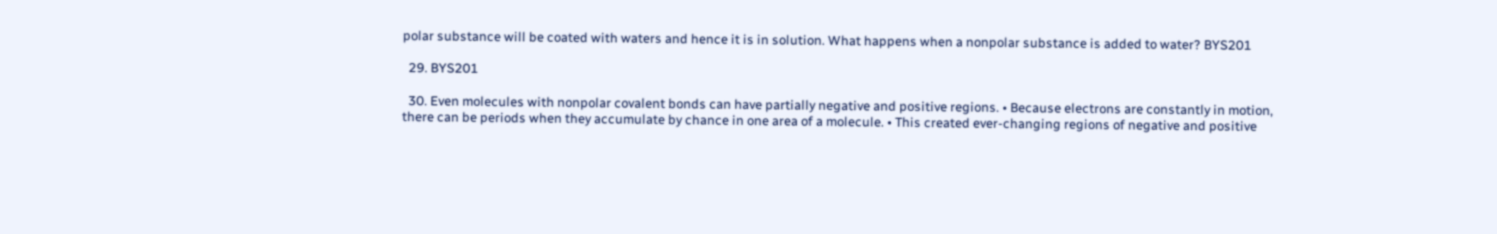polar substance will be coated with waters and hence it is in solution. What happens when a nonpolar substance is added to water? BYS201

  29. BYS201

  30. Even molecules with nonpolar covalent bonds can have partially negative and positive regions. • Because electrons are constantly in motion, there can be periods when they accumulate by chance in one area of a molecule. • This created ever-changing regions of negative and positive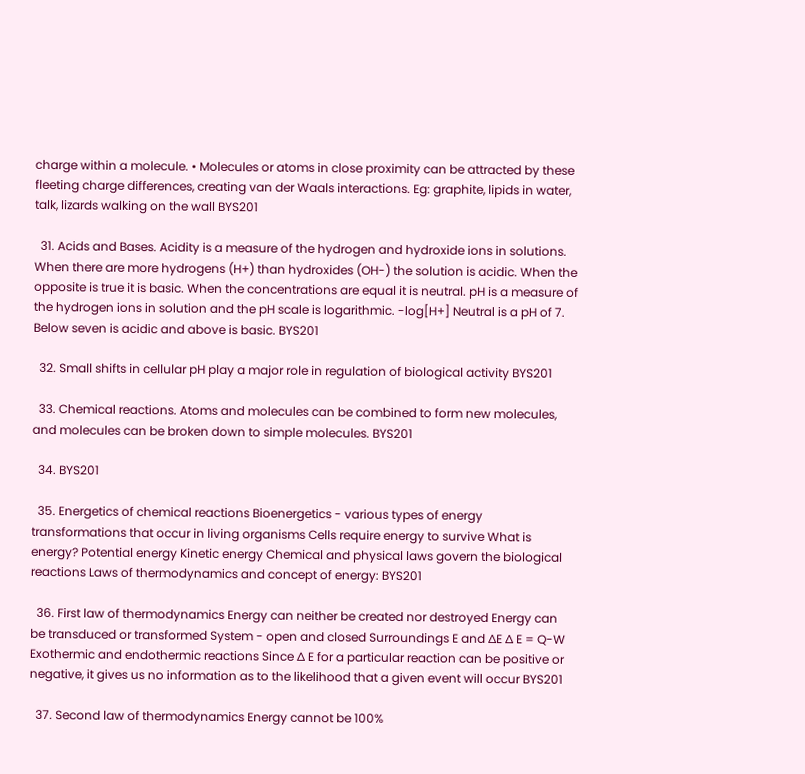charge within a molecule. • Molecules or atoms in close proximity can be attracted by these fleeting charge differences, creating van der Waals interactions. Eg: graphite, lipids in water, talk, lizards walking on the wall BYS201

  31. Acids and Bases. Acidity is a measure of the hydrogen and hydroxide ions in solutions. When there are more hydrogens (H+) than hydroxides (OH-) the solution is acidic. When the opposite is true it is basic. When the concentrations are equal it is neutral. pH is a measure of the hydrogen ions in solution and the pH scale is logarithmic. -log[H+] Neutral is a pH of 7. Below seven is acidic and above is basic. BYS201

  32. Small shifts in cellular pH play a major role in regulation of biological activity BYS201

  33. Chemical reactions. Atoms and molecules can be combined to form new molecules, and molecules can be broken down to simple molecules. BYS201

  34. BYS201

  35. Energetics of chemical reactions Bioenergetics - various types of energy transformations that occur in living organisms Cells require energy to survive What is energy? Potential energy Kinetic energy Chemical and physical laws govern the biological reactions Laws of thermodynamics and concept of energy: BYS201

  36. First law of thermodynamics Energy can neither be created nor destroyed Energy can be transduced or transformed System - open and closed Surroundings E and ∆E ∆ E = Q-W Exothermic and endothermic reactions Since ∆ E for a particular reaction can be positive or negative, it gives us no information as to the likelihood that a given event will occur BYS201

  37. Second law of thermodynamics Energy cannot be 100%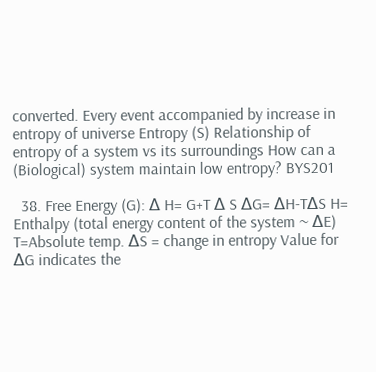converted. Every event accompanied by increase in entropy of universe Entropy (S) Relationship of entropy of a system vs its surroundings How can a (Biological) system maintain low entropy? BYS201

  38. Free Energy (G): ∆ H= G+T ∆ S ∆G= ∆H-T∆S H= Enthalpy (total energy content of the system ~ ∆E) T=Absolute temp. ∆S = change in entropy Value for ∆G indicates the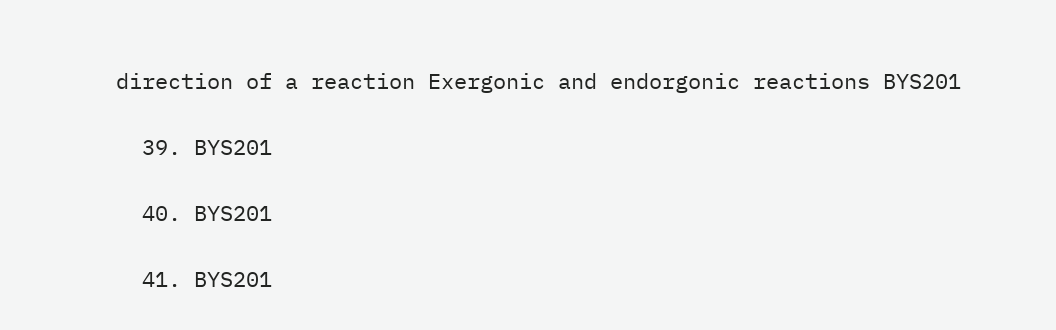direction of a reaction Exergonic and endorgonic reactions BYS201

  39. BYS201

  40. BYS201

  41. BYS201